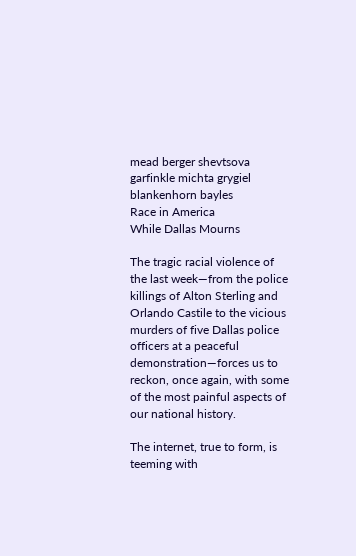mead berger shevtsova garfinkle michta grygiel blankenhorn bayles
Race in America
While Dallas Mourns

The tragic racial violence of the last week—from the police killings of Alton Sterling and Orlando Castile to the vicious murders of five Dallas police officers at a peaceful demonstration—forces us to reckon, once again, with some of the most painful aspects of our national history.

The internet, true to form, is teeming with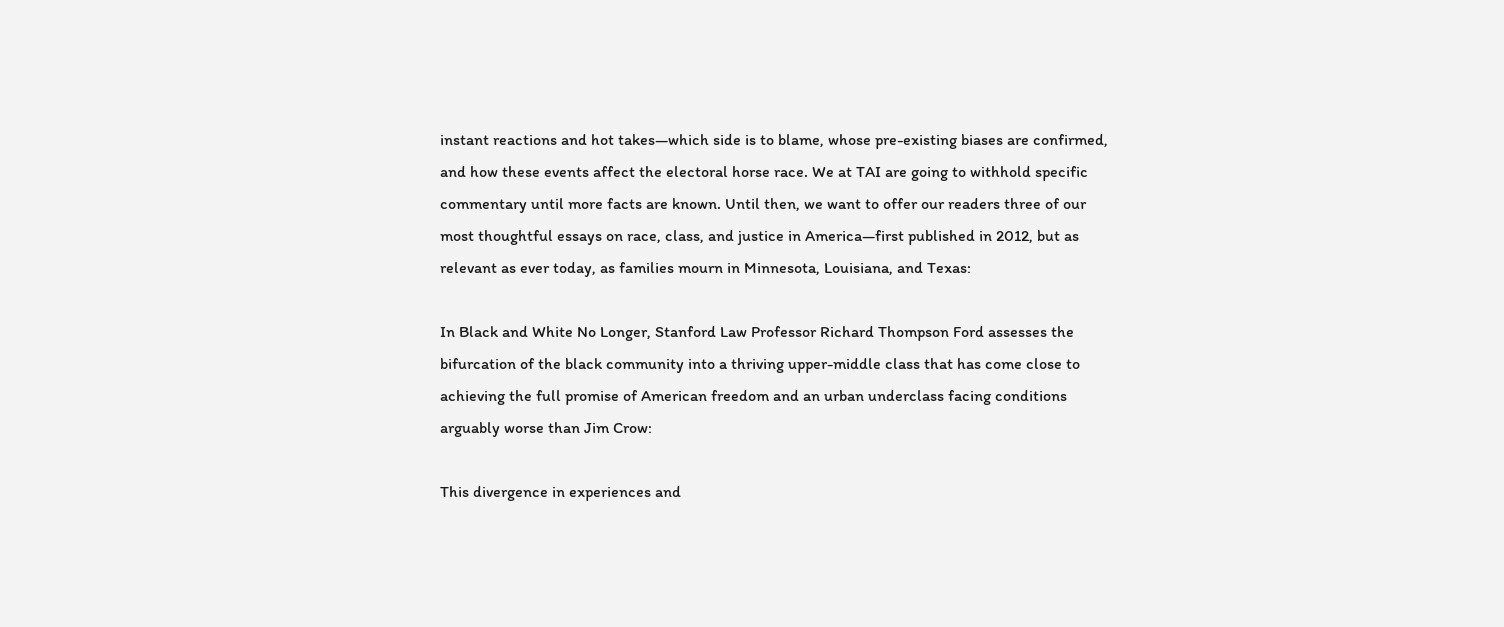instant reactions and hot takes—which side is to blame, whose pre-existing biases are confirmed, and how these events affect the electoral horse race. We at TAI are going to withhold specific commentary until more facts are known. Until then, we want to offer our readers three of our most thoughtful essays on race, class, and justice in America—first published in 2012, but as relevant as ever today, as families mourn in Minnesota, Louisiana, and Texas:

In Black and White No Longer, Stanford Law Professor Richard Thompson Ford assesses the bifurcation of the black community into a thriving upper-middle class that has come close to achieving the full promise of American freedom and an urban underclass facing conditions arguably worse than Jim Crow:

This divergence in experiences and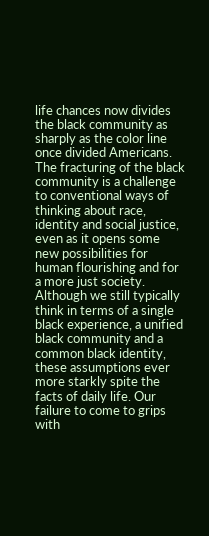life chances now divides the black community as sharply as the color line once divided Americans. The fracturing of the black community is a challenge to conventional ways of thinking about race, identity and social justice, even as it opens some new possibilities for human flourishing and for a more just society. Although we still typically think in terms of a single black experience, a unified black community and a common black identity, these assumptions ever more starkly spite the facts of daily life. Our failure to come to grips with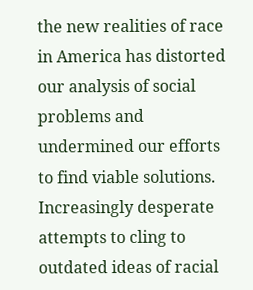the new realities of race in America has distorted our analysis of social problems and undermined our efforts to find viable solutions. Increasingly desperate attempts to cling to outdated ideas of racial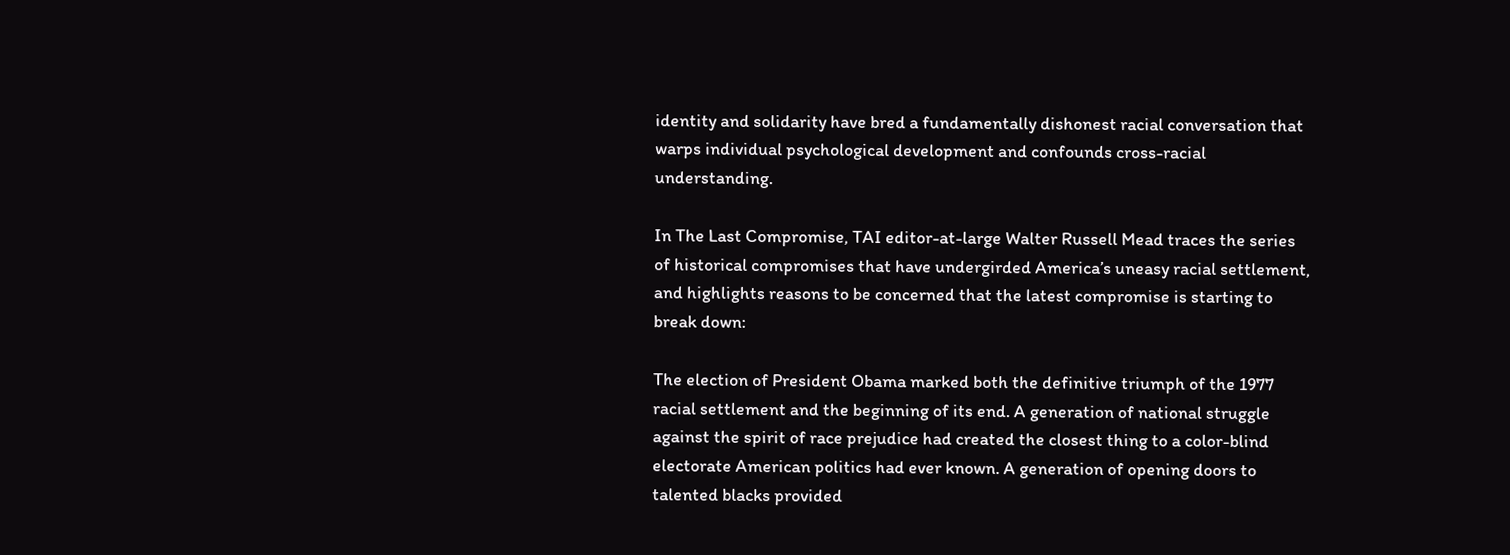identity and solidarity have bred a fundamentally dishonest racial conversation that warps individual psychological development and confounds cross-racial understanding.

In The Last Compromise, TAI editor-at-large Walter Russell Mead traces the series of historical compromises that have undergirded America’s uneasy racial settlement, and highlights reasons to be concerned that the latest compromise is starting to break down:

The election of President Obama marked both the definitive triumph of the 1977 racial settlement and the beginning of its end. A generation of national struggle against the spirit of race prejudice had created the closest thing to a color-blind electorate American politics had ever known. A generation of opening doors to talented blacks provided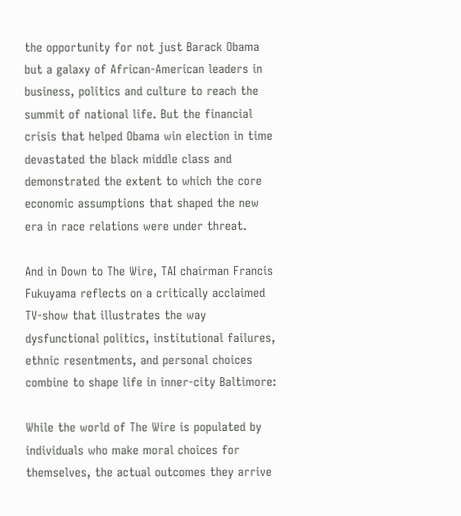the opportunity for not just Barack Obama but a galaxy of African-American leaders in business, politics and culture to reach the summit of national life. But the financial crisis that helped Obama win election in time devastated the black middle class and demonstrated the extent to which the core economic assumptions that shaped the new era in race relations were under threat.

And in Down to The Wire, TAI chairman Francis Fukuyama reflects on a critically acclaimed TV-show that illustrates the way dysfunctional politics, institutional failures, ethnic resentments, and personal choices combine to shape life in inner-city Baltimore:

While the world of The Wire is populated by individuals who make moral choices for themselves, the actual outcomes they arrive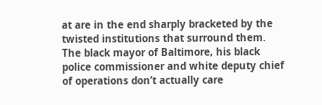at are in the end sharply bracketed by the twisted institutions that surround them. The black mayor of Baltimore, his black police commissioner and white deputy chief of operations don’t actually care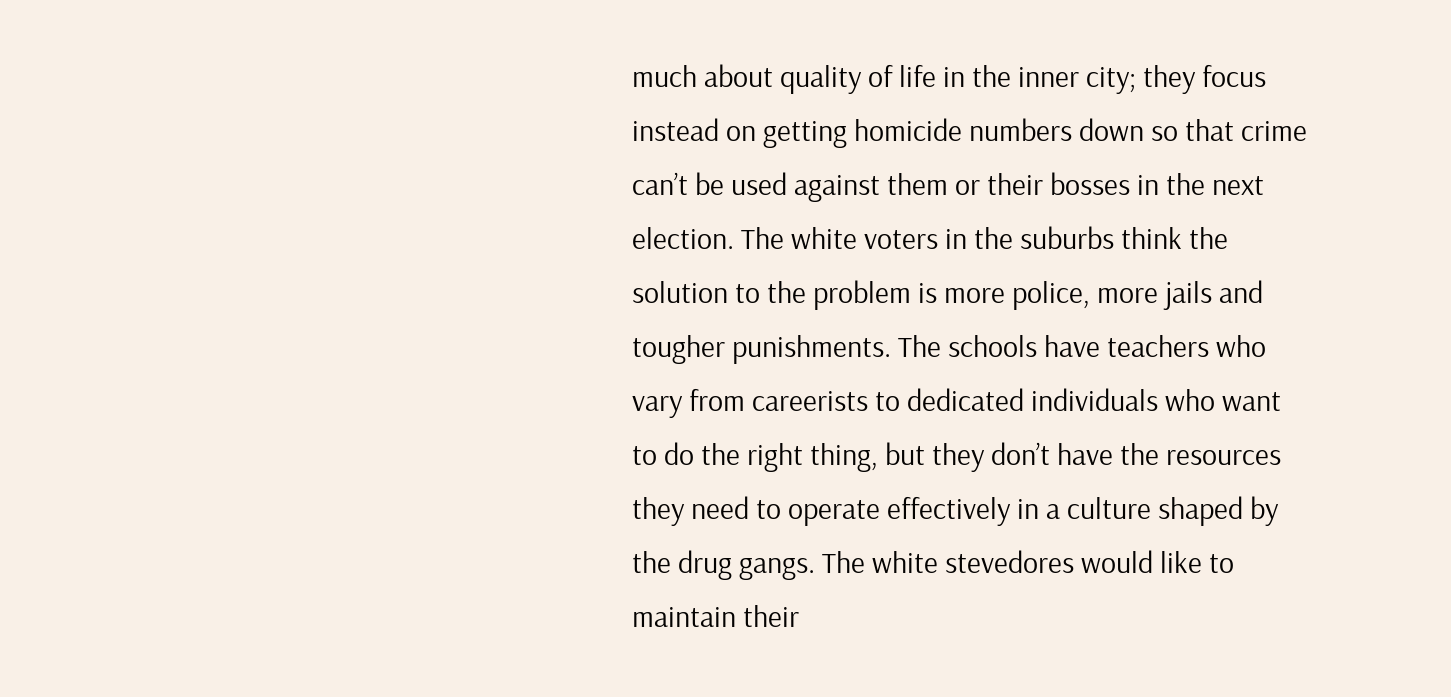much about quality of life in the inner city; they focus instead on getting homicide numbers down so that crime can’t be used against them or their bosses in the next election. The white voters in the suburbs think the solution to the problem is more police, more jails and tougher punishments. The schools have teachers who vary from careerists to dedicated individuals who want to do the right thing, but they don’t have the resources they need to operate effectively in a culture shaped by the drug gangs. The white stevedores would like to maintain their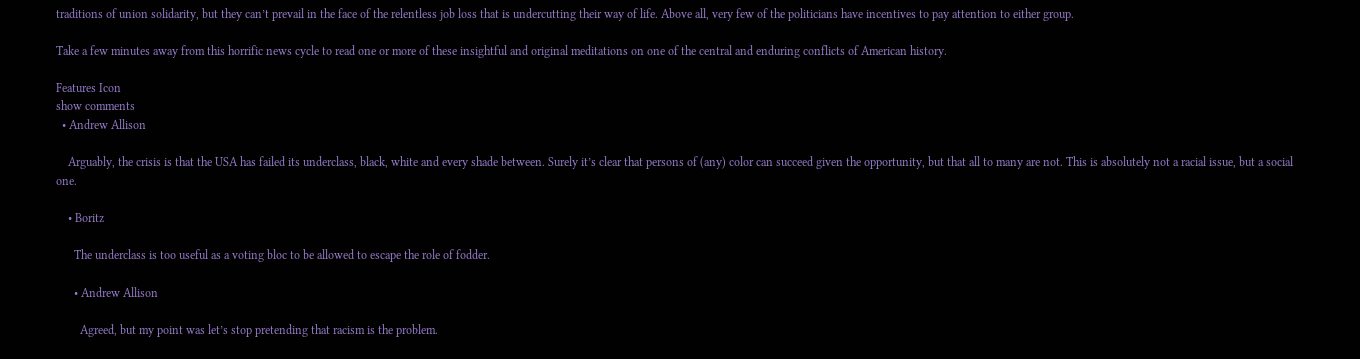traditions of union solidarity, but they can’t prevail in the face of the relentless job loss that is undercutting their way of life. Above all, very few of the politicians have incentives to pay attention to either group.

Take a few minutes away from this horrific news cycle to read one or more of these insightful and original meditations on one of the central and enduring conflicts of American history.

Features Icon
show comments
  • Andrew Allison

    Arguably, the crisis is that the USA has failed its underclass, black, white and every shade between. Surely it’s clear that persons of (any) color can succeed given the opportunity, but that all to many are not. This is absolutely not a racial issue, but a social one.

    • Boritz

      The underclass is too useful as a voting bloc to be allowed to escape the role of fodder.

      • Andrew Allison

        Agreed, but my point was let’s stop pretending that racism is the problem.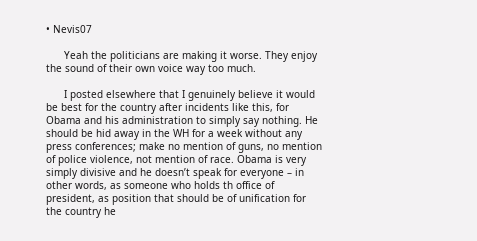• Nevis07

      Yeah the politicians are making it worse. They enjoy the sound of their own voice way too much.

      I posted elsewhere that I genuinely believe it would be best for the country after incidents like this, for Obama and his administration to simply say nothing. He should be hid away in the WH for a week without any press conferences; make no mention of guns, no mention of police violence, not mention of race. Obama is very simply divisive and he doesn’t speak for everyone – in other words, as someone who holds th office of president, as position that should be of unification for the country he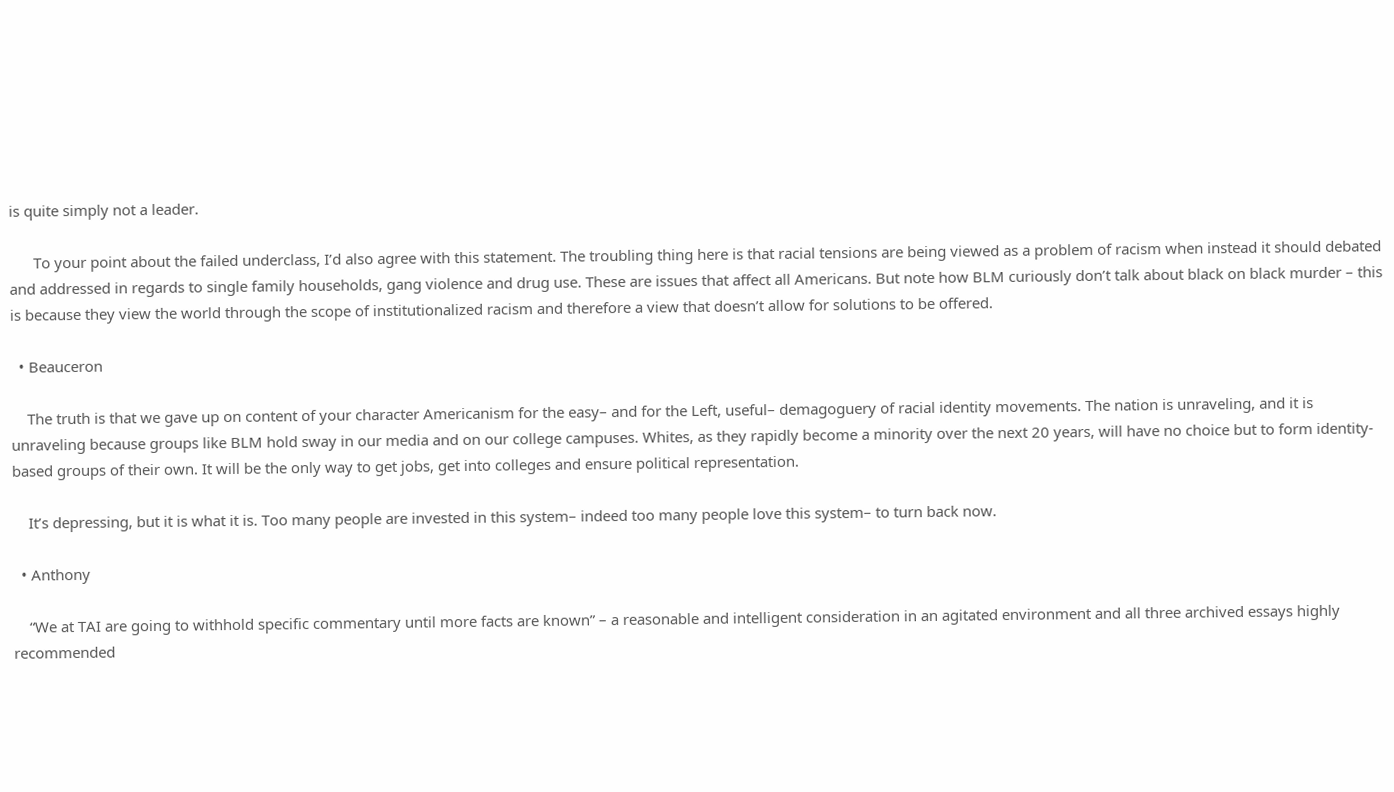is quite simply not a leader.

      To your point about the failed underclass, I’d also agree with this statement. The troubling thing here is that racial tensions are being viewed as a problem of racism when instead it should debated and addressed in regards to single family households, gang violence and drug use. These are issues that affect all Americans. But note how BLM curiously don’t talk about black on black murder – this is because they view the world through the scope of institutionalized racism and therefore a view that doesn’t allow for solutions to be offered.

  • Beauceron

    The truth is that we gave up on content of your character Americanism for the easy– and for the Left, useful– demagoguery of racial identity movements. The nation is unraveling, and it is unraveling because groups like BLM hold sway in our media and on our college campuses. Whites, as they rapidly become a minority over the next 20 years, will have no choice but to form identity-based groups of their own. It will be the only way to get jobs, get into colleges and ensure political representation.

    It’s depressing, but it is what it is. Too many people are invested in this system– indeed too many people love this system– to turn back now.

  • Anthony

    “We at TAI are going to withhold specific commentary until more facts are known” – a reasonable and intelligent consideration in an agitated environment and all three archived essays highly recommended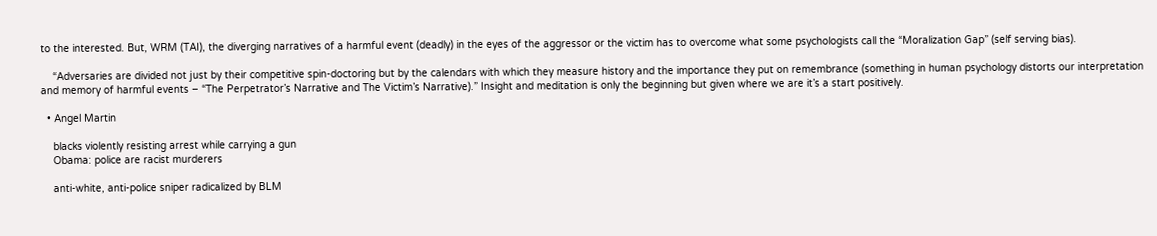to the interested. But, WRM (TAI), the diverging narratives of a harmful event (deadly) in the eyes of the aggressor or the victim has to overcome what some psychologists call the “Moralization Gap” (self serving bias).

    “Adversaries are divided not just by their competitive spin-doctoring but by the calendars with which they measure history and the importance they put on remembrance (something in human psychology distorts our interpretation and memory of harmful events – “The Perpetrator’s Narrative and The Victim’s Narrative).” Insight and meditation is only the beginning but given where we are it’s a start positively.

  • Angel Martin

    blacks violently resisting arrest while carrying a gun
    Obama: police are racist murderers

    anti-white, anti-police sniper radicalized by BLM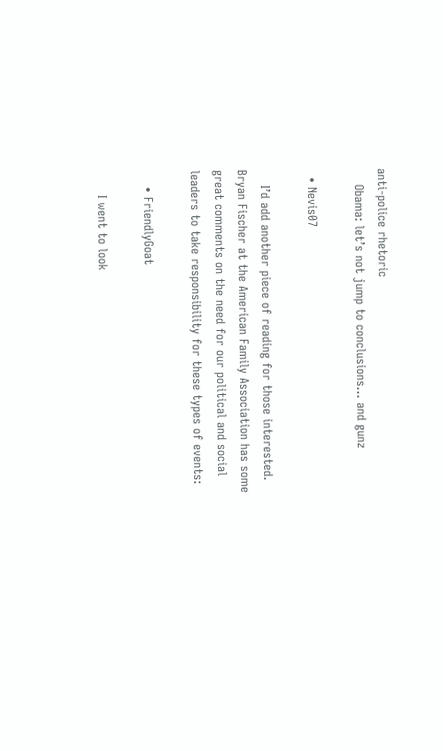anti-police rhetoric
    Obama: let’s not jump to conclusions… and gunz

  • Nevis07

    I’d add another piece of reading for those interested. Bryan Fischer at the American Family Association has some great comments on the need for our political and social leaders to take responsibility for these types of events:

    • FriendlyGoat

      I went to look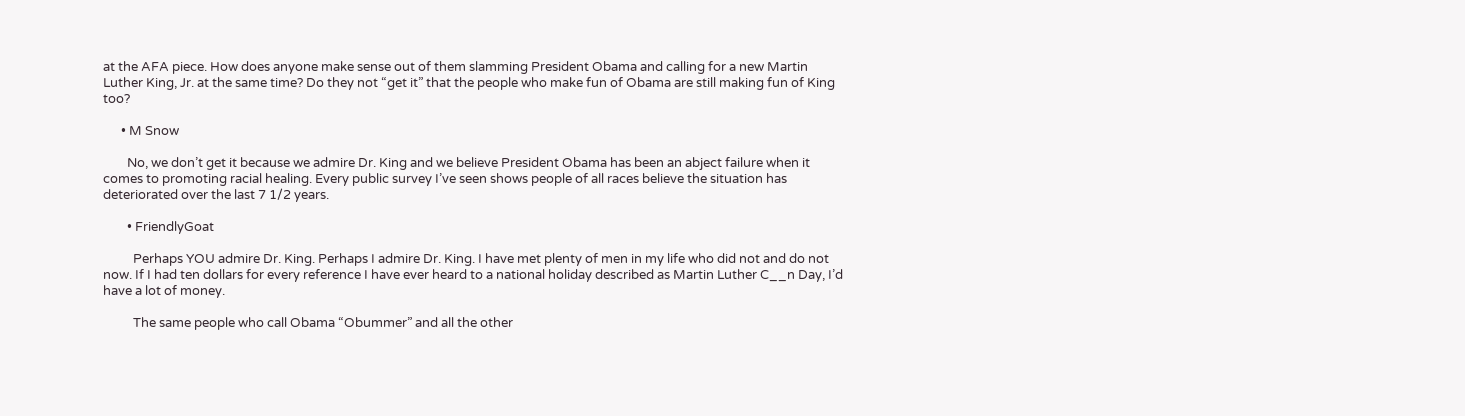at the AFA piece. How does anyone make sense out of them slamming President Obama and calling for a new Martin Luther King, Jr. at the same time? Do they not “get it” that the people who make fun of Obama are still making fun of King too?

      • M Snow

        No, we don’t get it because we admire Dr. King and we believe President Obama has been an abject failure when it comes to promoting racial healing. Every public survey I’ve seen shows people of all races believe the situation has deteriorated over the last 7 1/2 years.

        • FriendlyGoat

          Perhaps YOU admire Dr. King. Perhaps I admire Dr. King. I have met plenty of men in my life who did not and do not now. If I had ten dollars for every reference I have ever heard to a national holiday described as Martin Luther C__n Day, I’d have a lot of money.

          The same people who call Obama “Obummer” and all the other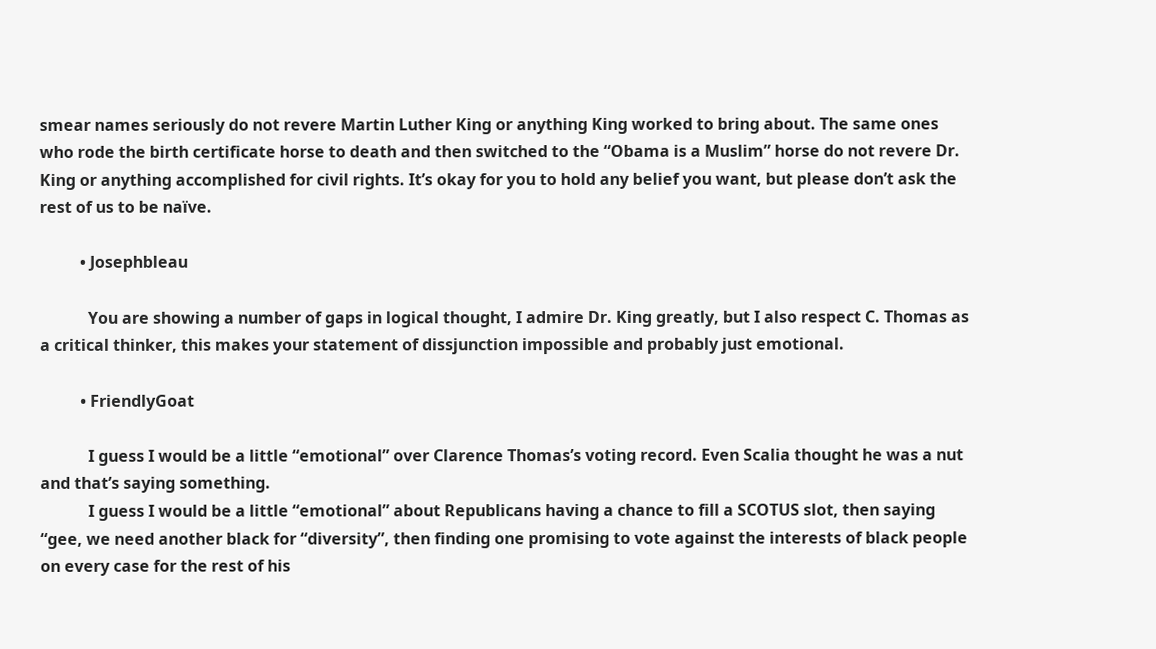smear names seriously do not revere Martin Luther King or anything King worked to bring about. The same ones who rode the birth certificate horse to death and then switched to the “Obama is a Muslim” horse do not revere Dr. King or anything accomplished for civil rights. It’s okay for you to hold any belief you want, but please don’t ask the rest of us to be naïve.

          • Josephbleau

            You are showing a number of gaps in logical thought, I admire Dr. King greatly, but I also respect C. Thomas as a critical thinker, this makes your statement of dissjunction impossible and probably just emotional.

          • FriendlyGoat

            I guess I would be a little “emotional” over Clarence Thomas’s voting record. Even Scalia thought he was a nut and that’s saying something.
            I guess I would be a little “emotional” about Republicans having a chance to fill a SCOTUS slot, then saying “gee, we need another black for “diversity”, then finding one promising to vote against the interests of black people on every case for the rest of his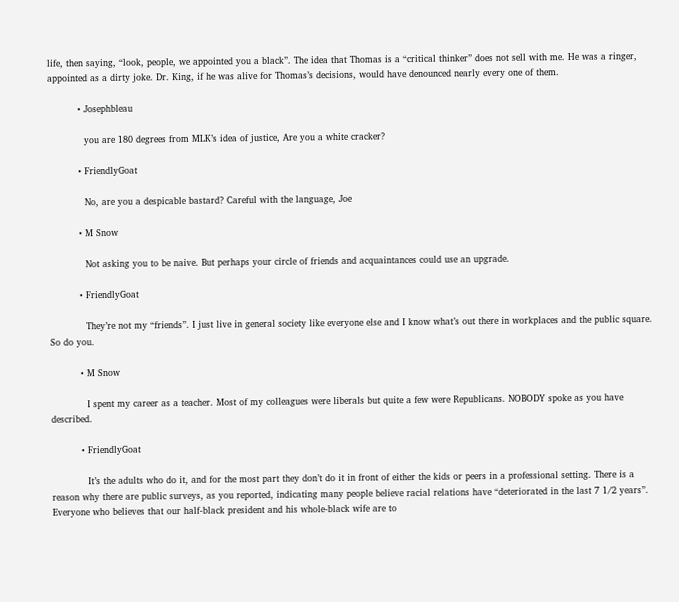life, then saying, “look, people, we appointed you a black”. The idea that Thomas is a “critical thinker” does not sell with me. He was a ringer, appointed as a dirty joke. Dr. King, if he was alive for Thomas’s decisions, would have denounced nearly every one of them.

          • Josephbleau

            you are 180 degrees from MLK’s idea of justice, Are you a white cracker?

          • FriendlyGoat

            No, are you a despicable bastard? Careful with the language, Joe

          • M Snow

            Not asking you to be naive. But perhaps your circle of friends and acquaintances could use an upgrade.

          • FriendlyGoat

            They’re not my “friends”. I just live in general society like everyone else and I know what’s out there in workplaces and the public square. So do you.

          • M Snow

            I spent my career as a teacher. Most of my colleagues were liberals but quite a few were Republicans. NOBODY spoke as you have described.

          • FriendlyGoat

            It’s the adults who do it, and for the most part they don’t do it in front of either the kids or peers in a professional setting. There is a reason why there are public surveys, as you reported, indicating many people believe racial relations have “deteriorated in the last 7 1/2 years”. Everyone who believes that our half-black president and his whole-black wife are to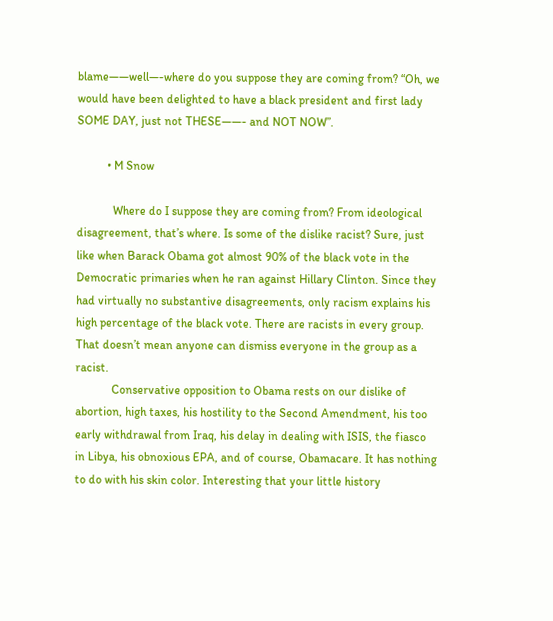blame——well—-where do you suppose they are coming from? “Oh, we would have been delighted to have a black president and first lady SOME DAY, just not THESE——- and NOT NOW”.

          • M Snow

            Where do I suppose they are coming from? From ideological disagreement, that’s where. Is some of the dislike racist? Sure, just like when Barack Obama got almost 90% of the black vote in the Democratic primaries when he ran against Hillary Clinton. Since they had virtually no substantive disagreements, only racism explains his high percentage of the black vote. There are racists in every group. That doesn’t mean anyone can dismiss everyone in the group as a racist.
            Conservative opposition to Obama rests on our dislike of abortion, high taxes, his hostility to the Second Amendment, his too early withdrawal from Iraq, his delay in dealing with ISIS, the fiasco in Libya, his obnoxious EPA, and of course, Obamacare. It has nothing to do with his skin color. Interesting that your little history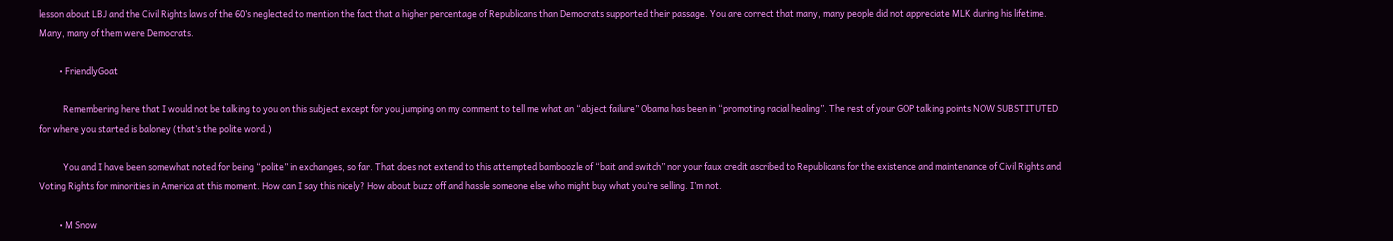lesson about LBJ and the Civil Rights laws of the 60’s neglected to mention the fact that a higher percentage of Republicans than Democrats supported their passage. You are correct that many, many people did not appreciate MLK during his lifetime. Many, many of them were Democrats.

          • FriendlyGoat

            Remembering here that I would not be talking to you on this subject except for you jumping on my comment to tell me what an “abject failure” Obama has been in “promoting racial healing”. The rest of your GOP talking points NOW SUBSTITUTED for where you started is baloney (that’s the polite word.)

            You and I have been somewhat noted for being “polite” in exchanges, so far. That does not extend to this attempted bamboozle of “bait and switch” nor your faux credit ascribed to Republicans for the existence and maintenance of Civil Rights and Voting Rights for minorities in America at this moment. How can I say this nicely? How about buzz off and hassle someone else who might buy what you’re selling. I’m not.

          • M Snow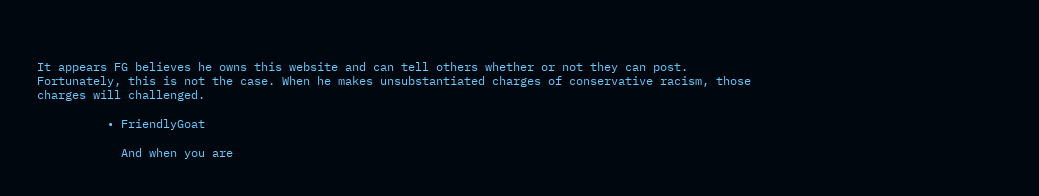It appears FG believes he owns this website and can tell others whether or not they can post. Fortunately, this is not the case. When he makes unsubstantiated charges of conservative racism, those charges will challenged.

          • FriendlyGoat

            And when you are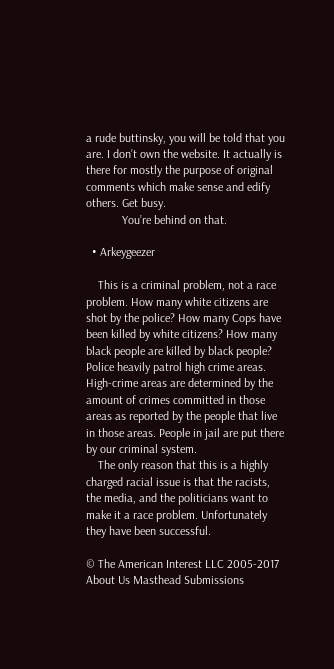a rude buttinsky, you will be told that you are. I don’t own the website. It actually is there for mostly the purpose of original comments which make sense and edify others. Get busy.
            You’re behind on that.

  • Arkeygeezer

    This is a criminal problem, not a race problem. How many white citizens are shot by the police? How many Cops have been killed by white citizens? How many black people are killed by black people? Police heavily patrol high crime areas. High-crime areas are determined by the amount of crimes committed in those areas as reported by the people that live in those areas. People in jail are put there by our criminal system.
    The only reason that this is a highly charged racial issue is that the racists, the media, and the politicians want to make it a race problem. Unfortunately they have been successful.

© The American Interest LLC 2005-2017 About Us Masthead Submissions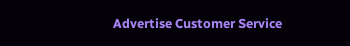Advertise Customer Service